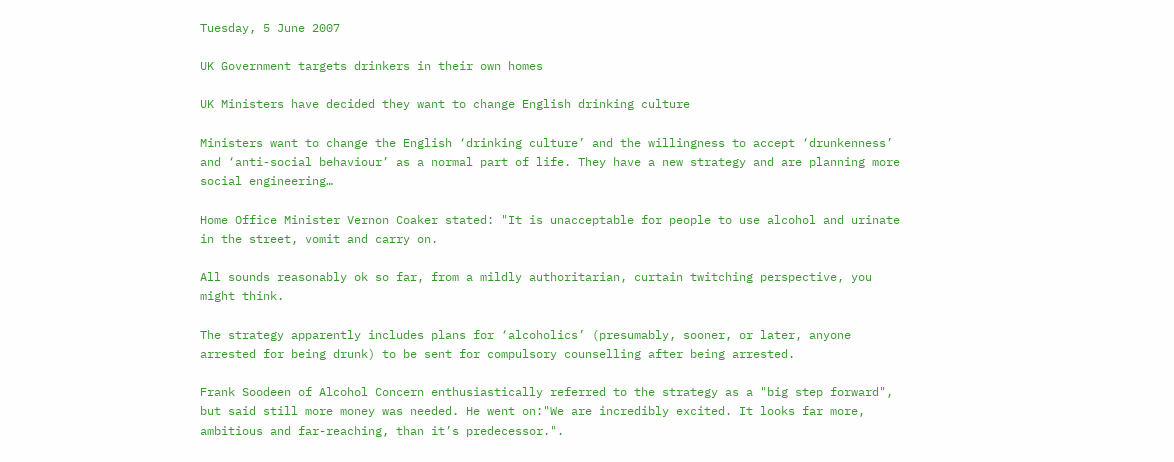Tuesday, 5 June 2007

UK Government targets drinkers in their own homes

UK Ministers have decided they want to change English drinking culture

Ministers want to change the English ‘drinking culture’ and the willingness to accept ‘drunkenness’ and ‘anti-social behaviour’ as a normal part of life. They have a new strategy and are planning more social engineering…

Home Office Minister Vernon Coaker stated: "It is unacceptable for people to use alcohol and urinate in the street, vomit and carry on.

All sounds reasonably ok so far, from a mildly authoritarian, curtain twitching perspective, you might think.

The strategy apparently includes plans for ‘alcoholics’ (presumably, sooner, or later, anyone arrested for being drunk) to be sent for compulsory counselling after being arrested.

Frank Soodeen of Alcohol Concern enthusiastically referred to the strategy as a "big step forward", but said still more money was needed. He went on:"We are incredibly excited. It looks far more, ambitious and far-reaching, than it’s predecessor.".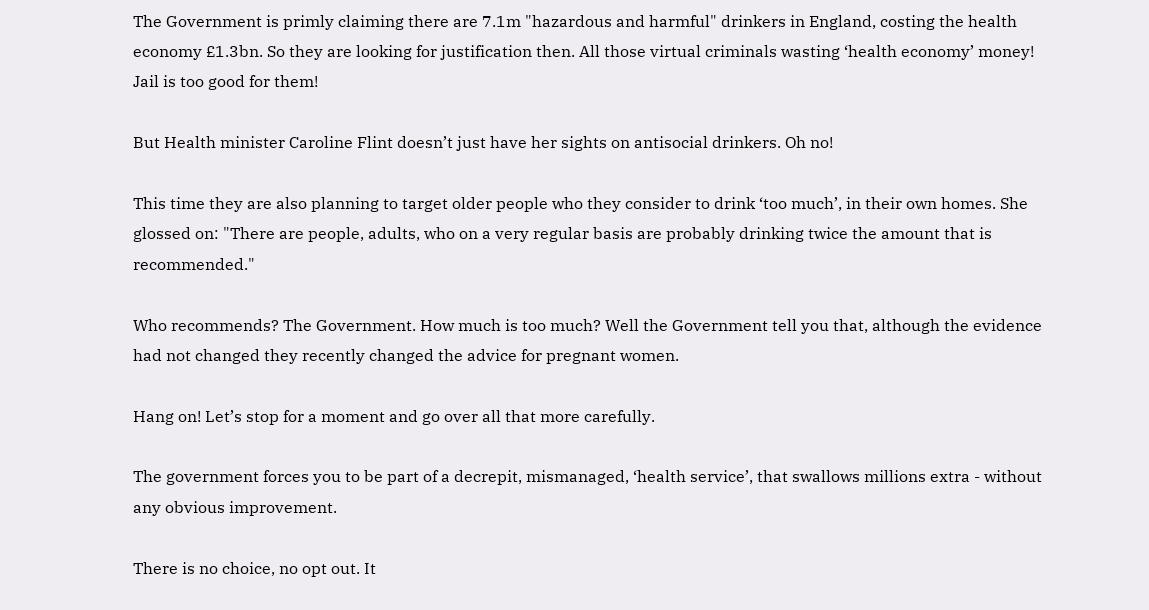The Government is primly claiming there are 7.1m "hazardous and harmful" drinkers in England, costing the health economy £1.3bn. So they are looking for justification then. All those virtual criminals wasting ‘health economy’ money! Jail is too good for them!

But Health minister Caroline Flint doesn’t just have her sights on antisocial drinkers. Oh no!

This time they are also planning to target older people who they consider to drink ‘too much’, in their own homes. She glossed on: "There are people, adults, who on a very regular basis are probably drinking twice the amount that is recommended."

Who recommends? The Government. How much is too much? Well the Government tell you that, although the evidence had not changed they recently changed the advice for pregnant women.

Hang on! Let’s stop for a moment and go over all that more carefully.

The government forces you to be part of a decrepit, mismanaged, ‘health service’, that swallows millions extra - without any obvious improvement.

There is no choice, no opt out. It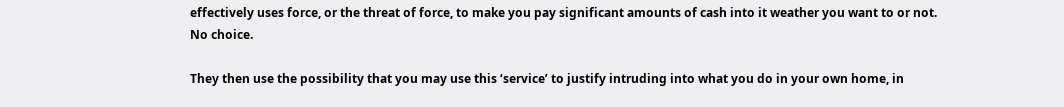effectively uses force, or the threat of force, to make you pay significant amounts of cash into it weather you want to or not. No choice.

They then use the possibility that you may use this ‘service’ to justify intruding into what you do in your own home, in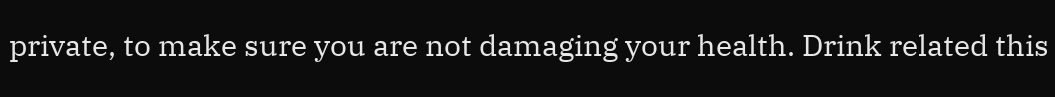private, to make sure you are not damaging your health. Drink related this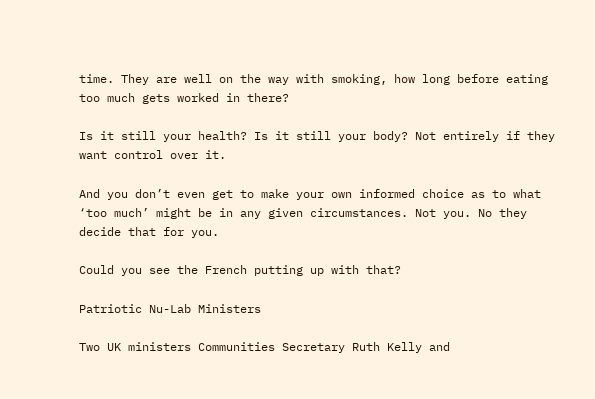time. They are well on the way with smoking, how long before eating too much gets worked in there?

Is it still your health? Is it still your body? Not entirely if they want control over it.

And you don’t even get to make your own informed choice as to what ‘too much’ might be in any given circumstances. Not you. No they decide that for you.

Could you see the French putting up with that?

Patriotic Nu-Lab Ministers

Two UK ministers Communities Secretary Ruth Kelly and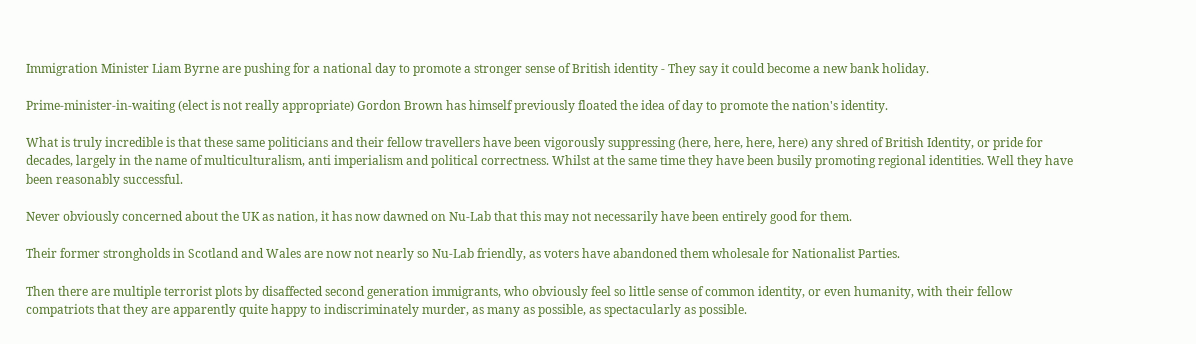Immigration Minister Liam Byrne are pushing for a national day to promote a stronger sense of British identity - They say it could become a new bank holiday.

Prime-minister-in-waiting (elect is not really appropriate) Gordon Brown has himself previously floated the idea of day to promote the nation's identity.

What is truly incredible is that these same politicians and their fellow travellers have been vigorously suppressing (here, here, here, here) any shred of British Identity, or pride for decades, largely in the name of multiculturalism, anti imperialism and political correctness. Whilst at the same time they have been busily promoting regional identities. Well they have been reasonably successful.

Never obviously concerned about the UK as nation, it has now dawned on Nu-Lab that this may not necessarily have been entirely good for them.

Their former strongholds in Scotland and Wales are now not nearly so Nu-Lab friendly, as voters have abandoned them wholesale for Nationalist Parties.

Then there are multiple terrorist plots by disaffected second generation immigrants, who obviously feel so little sense of common identity, or even humanity, with their fellow compatriots that they are apparently quite happy to indiscriminately murder, as many as possible, as spectacularly as possible.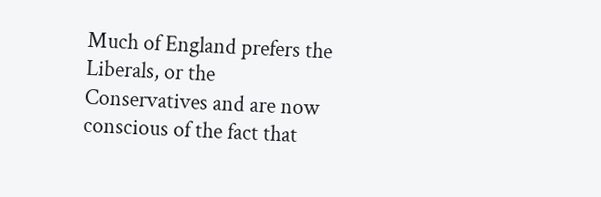Much of England prefers the Liberals, or the Conservatives and are now conscious of the fact that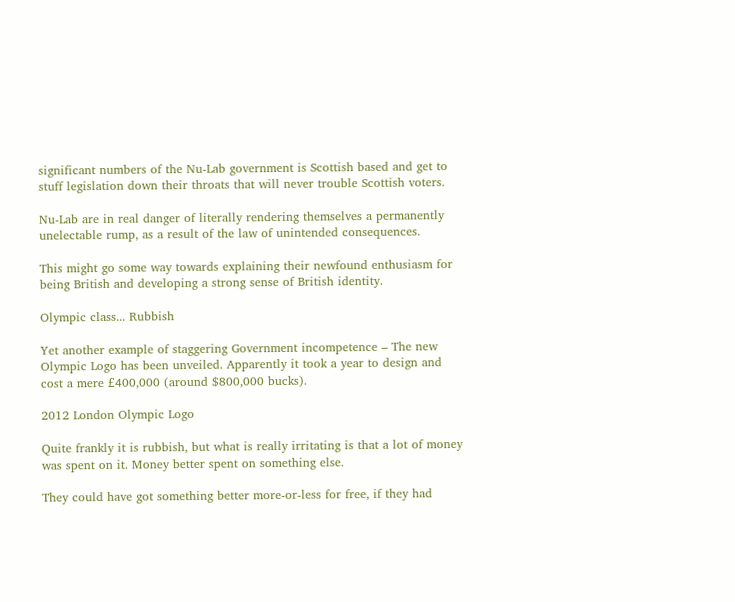significant numbers of the Nu-Lab government is Scottish based and get to stuff legislation down their throats that will never trouble Scottish voters.

Nu-Lab are in real danger of literally rendering themselves a permanently unelectable rump, as a result of the law of unintended consequences.

This might go some way towards explaining their newfound enthusiasm for being British and developing a strong sense of British identity.

Olympic class... Rubbish

Yet another example of staggering Government incompetence – The new Olympic Logo has been unveiled. Apparently it took a year to design and cost a mere £400,000 (around $800,000 bucks).

2012 London Olympic Logo

Quite frankly it is rubbish, but what is really irritating is that a lot of money was spent on it. Money better spent on something else.

They could have got something better more-or-less for free, if they had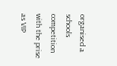organised a schools competition with the prise as VIP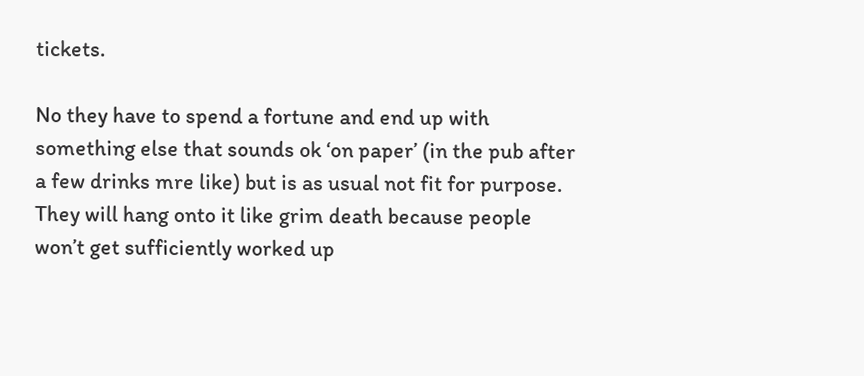tickets.

No they have to spend a fortune and end up with something else that sounds ok ‘on paper’ (in the pub after a few drinks mre like) but is as usual not fit for purpose. They will hang onto it like grim death because people won’t get sufficiently worked up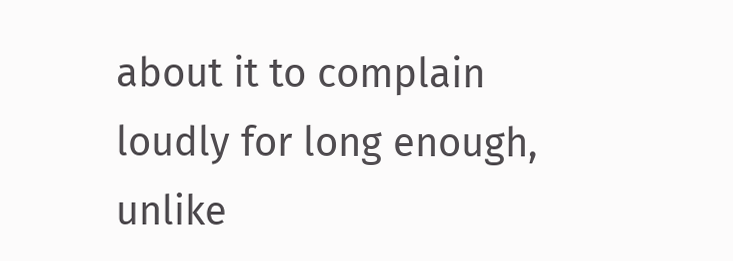about it to complain loudly for long enough, unlike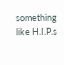something like H.I.P.s